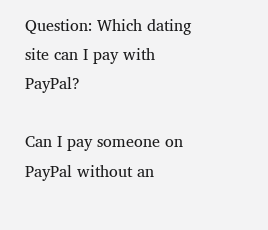Question: Which dating site can I pay with PayPal?

Can I pay someone on PayPal without an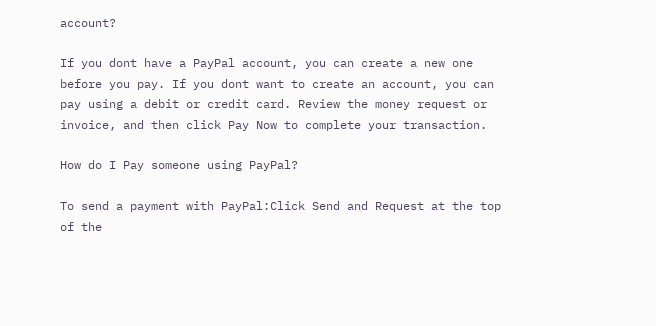account?

If you dont have a PayPal account, you can create a new one before you pay. If you dont want to create an account, you can pay using a debit or credit card. Review the money request or invoice, and then click Pay Now to complete your transaction.

How do I Pay someone using PayPal?

To send a payment with PayPal:Click Send and Request at the top of the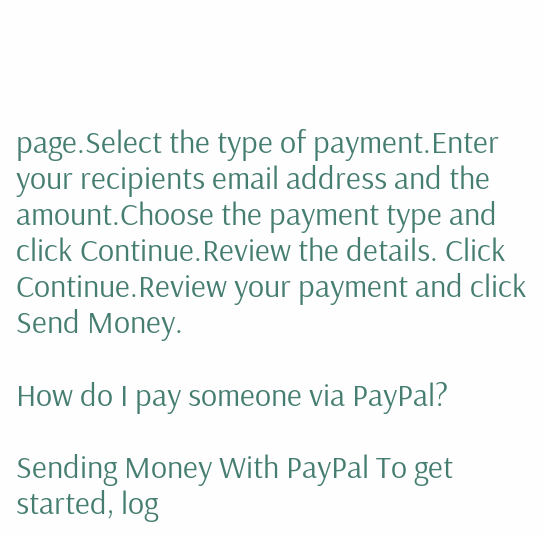page.Select the type of payment.Enter your recipients email address and the amount.Choose the payment type and click Continue.Review the details. Click Continue.Review your payment and click Send Money.

How do I pay someone via PayPal?

Sending Money With PayPal To get started, log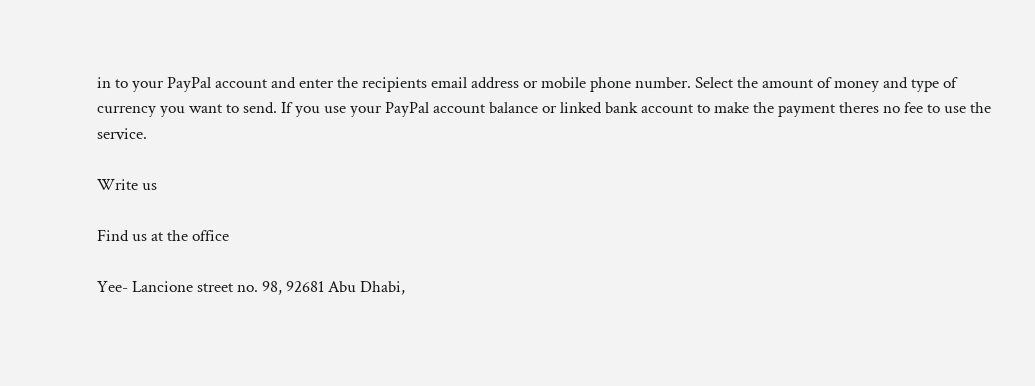in to your PayPal account and enter the recipients email address or mobile phone number. Select the amount of money and type of currency you want to send. If you use your PayPal account balance or linked bank account to make the payment theres no fee to use the service.

Write us

Find us at the office

Yee- Lancione street no. 98, 92681 Abu Dhabi,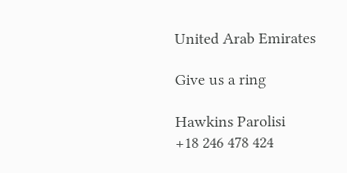United Arab Emirates

Give us a ring

Hawkins Parolisi
+18 246 478 424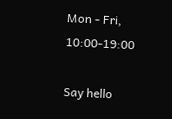Mon - Fri, 10:00-19:00

Say hello